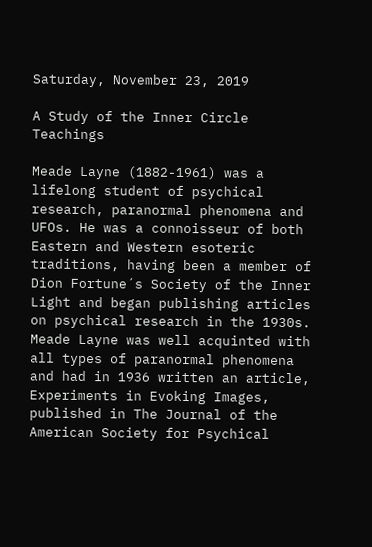Saturday, November 23, 2019

A Study of the Inner Circle Teachings

Meade Layne (1882-1961) was a lifelong student of psychical research, paranormal phenomena and UFOs. He was a connoisseur of both Eastern and Western esoteric traditions, having been a member of Dion Fortune´s Society of the Inner Light and began publishing articles on psychical research in the 1930s. Meade Layne was well acquinted with all types of paranormal phenomena and had in 1936 written an article, Experiments in Evoking Images, published in The Journal of the American Society for Psychical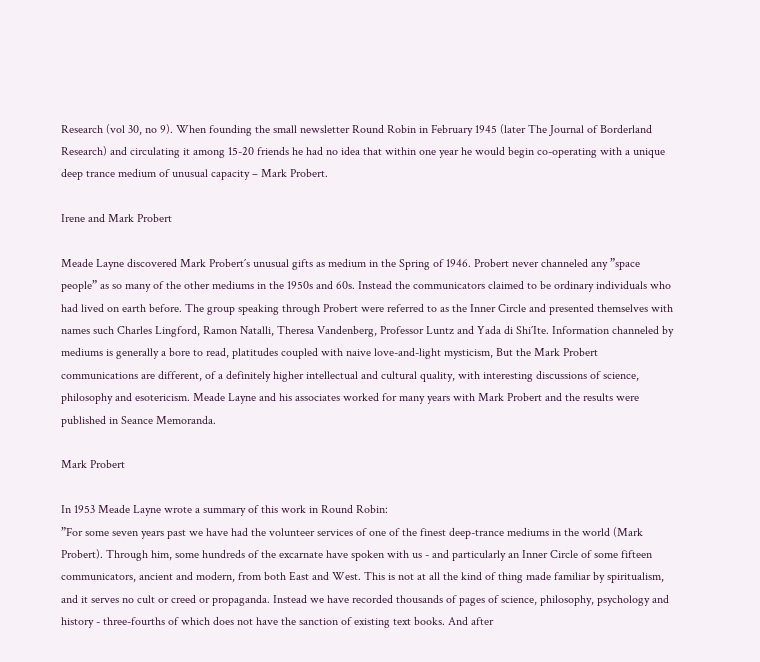Research (vol 30, no 9). When founding the small newsletter Round Robin in February 1945 (later The Journal of Borderland Research) and circulating it among 15-20 friends he had no idea that within one year he would begin co-operating with a unique deep trance medium of unusual capacity – Mark Probert.

Irene and Mark Probert

Meade Layne discovered Mark Probert´s unusual gifts as medium in the Spring of 1946. Probert never channeled any ”space people” as so many of the other mediums in the 1950s and 60s. Instead the communicators claimed to be ordinary individuals who had lived on earth before. The group speaking through Probert were referred to as the Inner Circle and presented themselves with names such Charles Lingford, Ramon Natalli, Theresa Vandenberg, Professor Luntz and Yada di Shi´Ite. Information channeled by mediums is generally a bore to read, platitudes coupled with naive love-and-light mysticism, But the Mark Probert communications are different, of a definitely higher intellectual and cultural quality, with interesting discussions of science, philosophy and esotericism. Meade Layne and his associates worked for many years with Mark Probert and the results were published in Seance Memoranda.

Mark Probert

In 1953 Meade Layne wrote a summary of this work in Round Robin:
”For some seven years past we have had the volunteer services of one of the finest deep-trance mediums in the world (Mark Probert). Through him, some hundreds of the excarnate have spoken with us - and particularly an Inner Circle of some fifteen communicators, ancient and modern, from both East and West. This is not at all the kind of thing made familiar by spiritualism, and it serves no cult or creed or propaganda. Instead we have recorded thousands of pages of science, philosophy, psychology and history - three-fourths of which does not have the sanction of existing text books. And after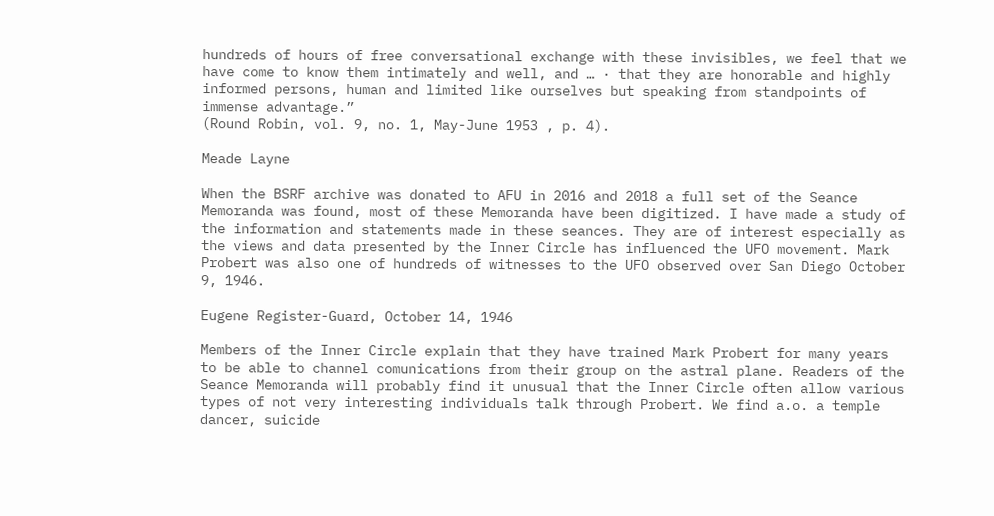hundreds of hours of free conversational exchange with these invisibles, we feel that we have come to know them intimately and well, and … · that they are honorable and highly informed persons, human and limited like ourselves but speaking from standpoints of immense advantage.”
(Round Robin, vol. 9, no. 1, May-June 1953 , p. 4).

Meade Layne

When the BSRF archive was donated to AFU in 2016 and 2018 a full set of the Seance Memoranda was found, most of these Memoranda have been digitized. I have made a study of the information and statements made in these seances. They are of interest especially as the views and data presented by the Inner Circle has influenced the UFO movement. Mark Probert was also one of hundreds of witnesses to the UFO observed over San Diego October 9, 1946.

Eugene Register-Guard, October 14, 1946

Members of the Inner Circle explain that they have trained Mark Probert for many years to be able to channel comunications from their group on the astral plane. Readers of the Seance Memoranda will probably find it unusual that the Inner Circle often allow various types of not very interesting individuals talk through Probert. We find a.o. a temple dancer, suicide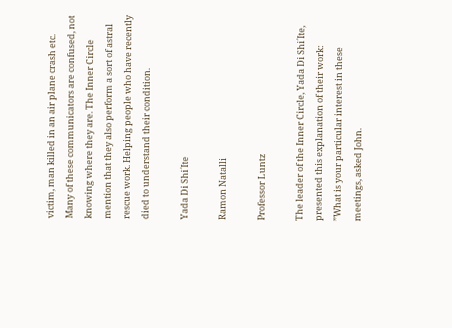victim, man killed in an air plane crash etc. Many of these communicators are confused, not knowing where they are. The Inner Circle mention that they also perform a sort of astral rescue work. Helping people who have recently died to understand their condition.

Yada Di Shi´Ite

Ramon Natalli

Professor Luntz

The leader of the Inner Circle, Yada Di Shi´Ite,  presented this explanation of their work:
”What is your particular interest in these meetings, asked John.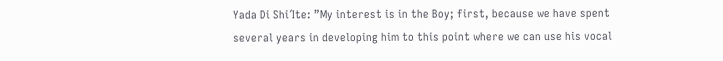Yada Di Shi´Ite: ”My interest is in the Boy; first, because we have spent several years in developing him to this point where we can use his vocal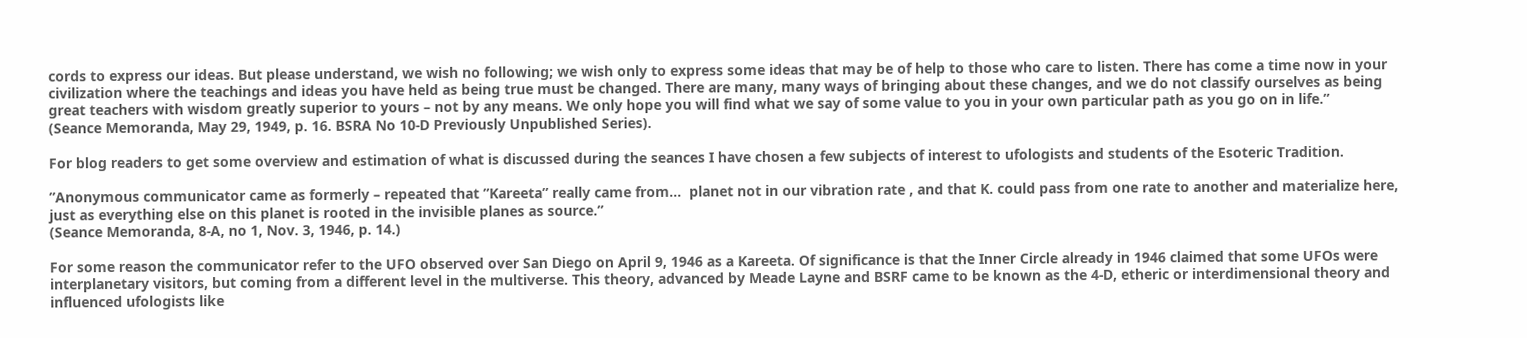cords to express our ideas. But please understand, we wish no following; we wish only to express some ideas that may be of help to those who care to listen. There has come a time now in your civilization where the teachings and ideas you have held as being true must be changed. There are many, many ways of bringing about these changes, and we do not classify ourselves as being great teachers with wisdom greatly superior to yours – not by any means. We only hope you will find what we say of some value to you in your own particular path as you go on in life.”
(Seance Memoranda, May 29, 1949, p. 16. BSRA No 10-D Previously Unpublished Series).

For blog readers to get some overview and estimation of what is discussed during the seances I have chosen a few subjects of interest to ufologists and students of the Esoteric Tradition.

”Anonymous communicator came as formerly – repeated that ”Kareeta” really came from…  planet not in our vibration rate , and that K. could pass from one rate to another and materialize here, just as everything else on this planet is rooted in the invisible planes as source.”
(Seance Memoranda, 8-A, no 1, Nov. 3, 1946, p. 14.)

For some reason the communicator refer to the UFO observed over San Diego on April 9, 1946 as a Kareeta. Of significance is that the Inner Circle already in 1946 claimed that some UFOs were interplanetary visitors, but coming from a different level in the multiverse. This theory, advanced by Meade Layne and BSRF came to be known as the 4-D, etheric or interdimensional theory and influenced ufologists like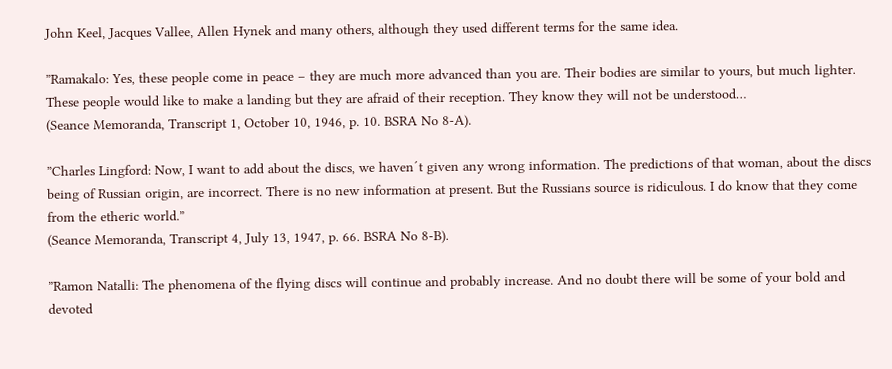John Keel, Jacques Vallee, Allen Hynek and many others, although they used different terms for the same idea.

”Ramakalo: Yes, these people come in peace – they are much more advanced than you are. Their bodies are similar to yours, but much lighter. These people would like to make a landing but they are afraid of their reception. They know they will not be understood…
(Seance Memoranda, Transcript 1, October 10, 1946, p. 10. BSRA No 8-A).

”Charles Lingford: Now, I want to add about the discs, we haven´t given any wrong information. The predictions of that woman, about the discs being of Russian origin, are incorrect. There is no new information at present. But the Russians source is ridiculous. I do know that they come from the etheric world.”
(Seance Memoranda, Transcript 4, July 13, 1947, p. 66. BSRA No 8-B).

”Ramon Natalli: The phenomena of the flying discs will continue and probably increase. And no doubt there will be some of your bold and devoted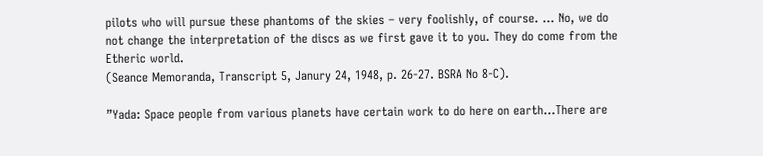pilots who will pursue these phantoms of the skies – very foolishly, of course. … No, we do not change the interpretation of the discs as we first gave it to you. They do come from the Etheric world.
(Seance Memoranda, Transcript 5, Janury 24, 1948, p. 26-27. BSRA No 8-C).

”Yada: Space people from various planets have certain work to do here on earth…There are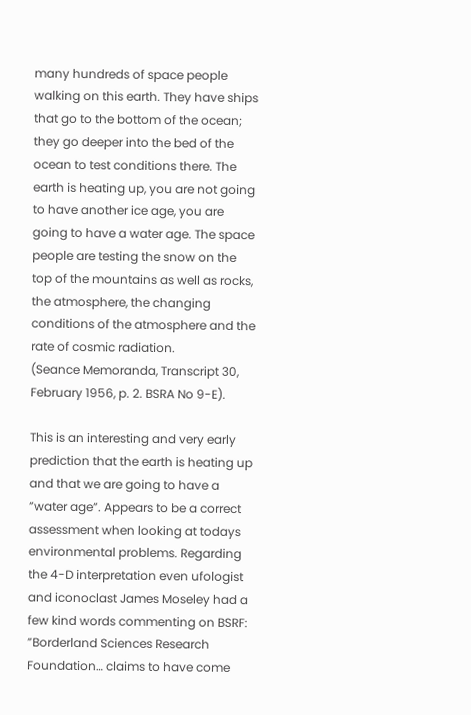many hundreds of space people walking on this earth. They have ships that go to the bottom of the ocean; they go deeper into the bed of the ocean to test conditions there. The earth is heating up, you are not going to have another ice age, you are going to have a water age. The space people are testing the snow on the top of the mountains as well as rocks, the atmosphere, the changing conditions of the atmosphere and the rate of cosmic radiation.
(Seance Memoranda, Transcript 30, February 1956, p. 2. BSRA No 9-E).

This is an interesting and very early prediction that the earth is heating up and that we are going to have a ”water age”. Appears to be a correct assessment when looking at todays environmental problems. Regarding the 4-D interpretation even ufologist and iconoclast James Moseley had a few kind words commenting on BSRF:
”Borderland Sciences Research Foundation… claims to have come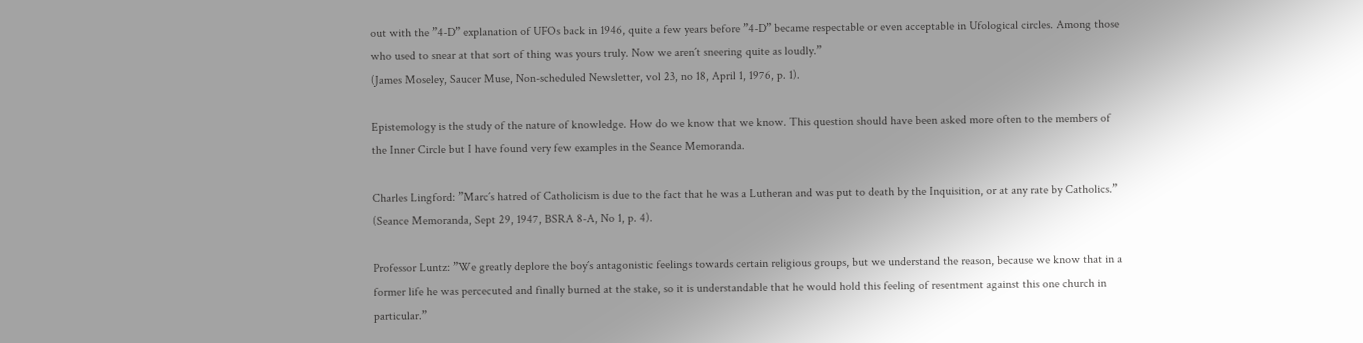out with the ”4-D” explanation of UFOs back in 1946, quite a few years before ”4-D” became respectable or even acceptable in Ufological circles. Among those who used to snear at that sort of thing was yours truly. Now we aren´t sneering quite as loudly.”
(James Moseley, Saucer Muse, Non-scheduled Newsletter, vol 23, no 18, April 1, 1976, p. 1).

Epistemology is the study of the nature of knowledge. How do we know that we know. This question should have been asked more often to the members of the Inner Circle but I have found very few examples in the Seance Memoranda.

Charles Lingford: ”Marc´s hatred of Catholicism is due to the fact that he was a Lutheran and was put to death by the Inquisition, or at any rate by Catholics.”
(Seance Memoranda, Sept 29, 1947, BSRA 8-A, No 1, p. 4).

Professor Luntz: ”We greatly deplore the boy´s antagonistic feelings towards certain religious groups, but we understand the reason, because we know that in a former life he was percecuted and finally burned at the stake, so it is understandable that he would hold this feeling of resentment against this one church in particular.”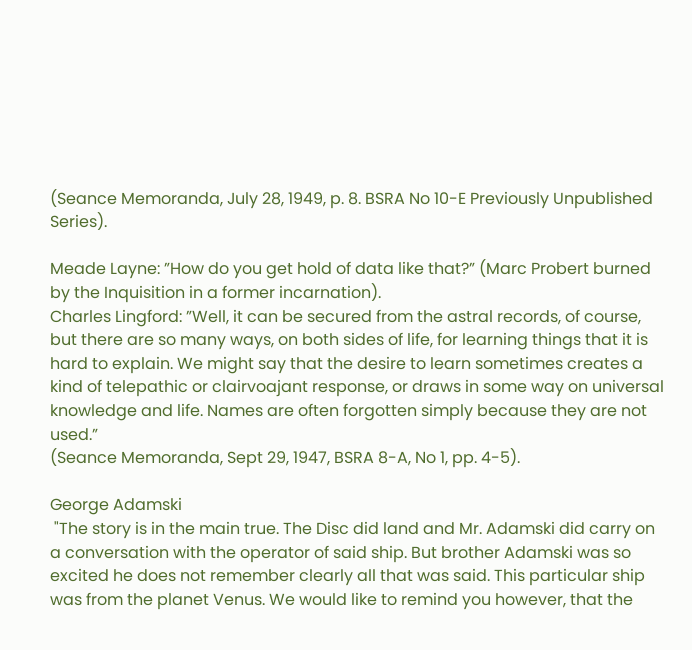(Seance Memoranda, July 28, 1949, p. 8. BSRA No 10-E Previously Unpublished Series).

Meade Layne: ”How do you get hold of data like that?” (Marc Probert burned by the Inquisition in a former incarnation).
Charles Lingford: ”Well, it can be secured from the astral records, of course, but there are so many ways, on both sides of life, for learning things that it is hard to explain. We might say that the desire to learn sometimes creates a kind of telepathic or clairvoajant response, or draws in some way on universal knowledge and life. Names are often forgotten simply because they are not used.”
(Seance Memoranda, Sept 29, 1947, BSRA 8-A, No 1, pp. 4-5).

George Adamski
 "The story is in the main true. The Disc did land and Mr. Adamski did carry on a conversation with the operator of said ship. But brother Adamski was so excited he does not remember clearly all that was said. This particular ship was from the planet Venus. We would like to remind you however, that the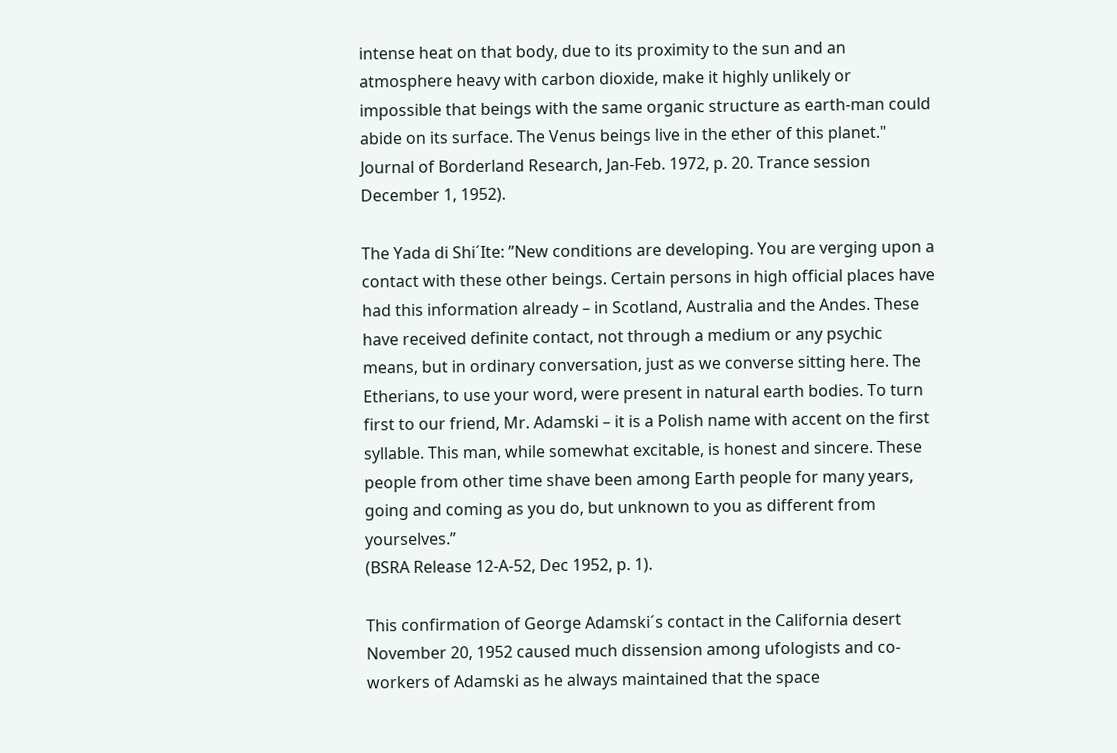intense heat on that body, due to its proximity to the sun and an atmosphere heavy with carbon dioxide, make it highly unlikely or impossible that beings with the same organic structure as earth-man could abide on its surface. The Venus beings live in the ether of this planet."
Journal of Borderland Research, Jan-Feb. 1972, p. 20. Trance session December 1, 1952).

The Yada di Shi´Ite: ”New conditions are developing. You are verging upon a contact with these other beings. Certain persons in high official places have had this information already – in Scotland, Australia and the Andes. These have received definite contact, not through a medium or any psychic means, but in ordinary conversation, just as we converse sitting here. The Etherians, to use your word, were present in natural earth bodies. To turn first to our friend, Mr. Adamski – it is a Polish name with accent on the first syllable. This man, while somewhat excitable, is honest and sincere. These people from other time shave been among Earth people for many years, going and coming as you do, but unknown to you as different from yourselves.”
(BSRA Release 12-A-52, Dec 1952, p. 1).

This confirmation of George Adamski´s contact in the California desert November 20, 1952 caused much dissension among ufologists and co-workers of Adamski as he always maintained that the space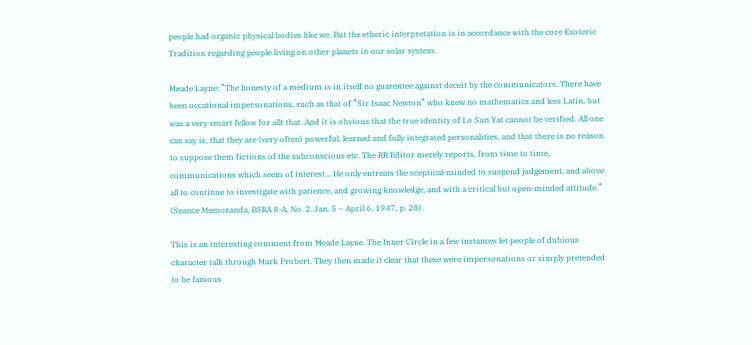people had organic physical bodies like we. But the etheric interpretation is in accordance with the core Esoteric Tradition regarding people living on other planets in our solar system.

Meade Layne: ”The honesty of a medium is in itself no guarentee against deceit by the communicators. There have been occational impersonations, such as that of ”Sir Isaac Newton” who knew no mathematics and less Latin, but was a very smart fellow for allt that. And it is obvious that the true identity of Lo Sun Yat cannot be verified. All one can say is, that they are (very often) powerful, learned and fully integrated personalities, and that there is no reason to suppose them fictions of the subconscious etc. The RR Editor merely reports, from time to time, communications which seem of interest… He only entreats the sceptical-minded to suspend judgement, and above all to continue to investigate with patience, and growing knowledge, and with a critical but open-minded attitude.”
(Seance Memoranda, BSRA 8-A, No. 2, Jan. 5 – April 6, 1947, p. 28).

This is an interesting comment from Meade Layne. The Inner Circle in a few instances let people of dubious character talk through Mark Probert. They then made it clear that these were impersonations or simply pretended to be famous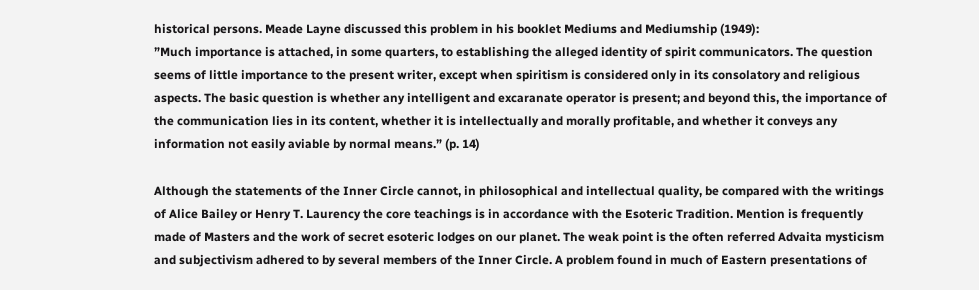historical persons. Meade Layne discussed this problem in his booklet Mediums and Mediumship (1949):
”Much importance is attached, in some quarters, to establishing the alleged identity of spirit communicators. The question seems of little importance to the present writer, except when spiritism is considered only in its consolatory and religious aspects. The basic question is whether any intelligent and excaranate operator is present; and beyond this, the importance of the communication lies in its content, whether it is intellectually and morally profitable, and whether it conveys any information not easily aviable by normal means.” (p. 14)

Although the statements of the Inner Circle cannot, in philosophical and intellectual quality, be compared with the writings of Alice Bailey or Henry T. Laurency the core teachings is in accordance with the Esoteric Tradition. Mention is frequently made of Masters and the work of secret esoteric lodges on our planet. The weak point is the often referred Advaita mysticism and subjectivism adhered to by several members of the Inner Circle. A problem found in much of Eastern presentations of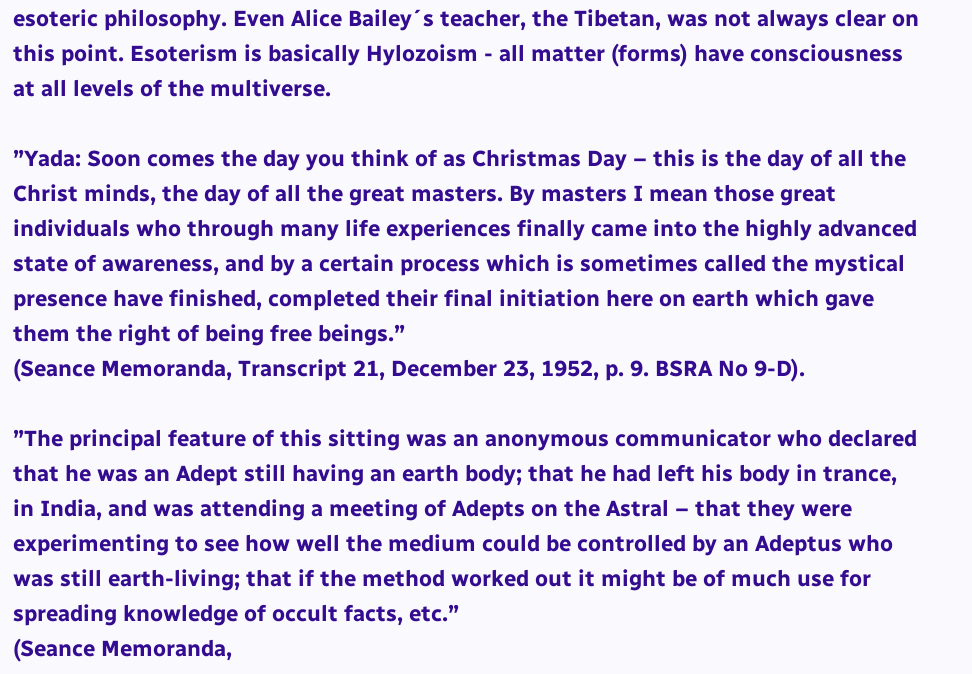esoteric philosophy. Even Alice Bailey´s teacher, the Tibetan, was not always clear on this point. Esoterism is basically Hylozoism - all matter (forms) have consciousness at all levels of the multiverse.

”Yada: Soon comes the day you think of as Christmas Day – this is the day of all the Christ minds, the day of all the great masters. By masters I mean those great individuals who through many life experiences finally came into the highly advanced state of awareness, and by a certain process which is sometimes called the mystical presence have finished, completed their final initiation here on earth which gave them the right of being free beings.”
(Seance Memoranda, Transcript 21, December 23, 1952, p. 9. BSRA No 9-D).

”The principal feature of this sitting was an anonymous communicator who declared that he was an Adept still having an earth body; that he had left his body in trance, in India, and was attending a meeting of Adepts on the Astral – that they were experimenting to see how well the medium could be controlled by an Adeptus who was still earth-living; that if the method worked out it might be of much use for spreading knowledge of occult facts, etc.”
(Seance Memoranda,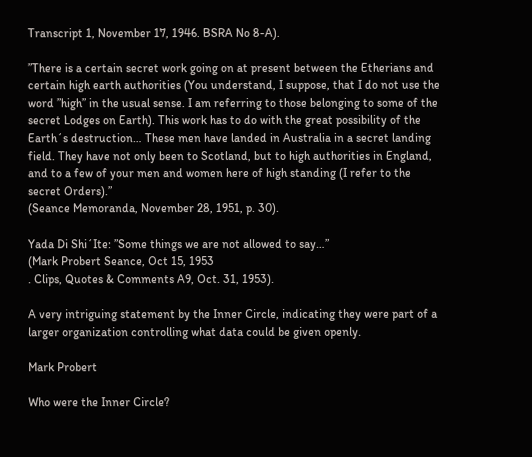Transcript 1, November 17, 1946. BSRA No 8-A).

”There is a certain secret work going on at present between the Etherians and certain high earth authorities (You understand, I suppose, that I do not use the word ”high” in the usual sense. I am referring to those belonging to some of the secret Lodges on Earth). This work has to do with the great possibility of the Earth´s destruction… These men have landed in Australia in a secret landing field. They have not only been to Scotland, but to high authorities in England, and to a few of your men and women here of high standing (I refer to the secret Orders).”
(Seance Memoranda, November 28, 1951, p. 30).

Yada Di Shi´Ite: ”Some things we are not allowed to say…”
(Mark Probert Seance, Oct 15, 1953
. Clips, Quotes & Comments A9, Oct. 31, 1953).

A very intriguing statement by the Inner Circle, indicating they were part of a larger organization controlling what data could be given openly.

Mark Probert

Who were the Inner Circle?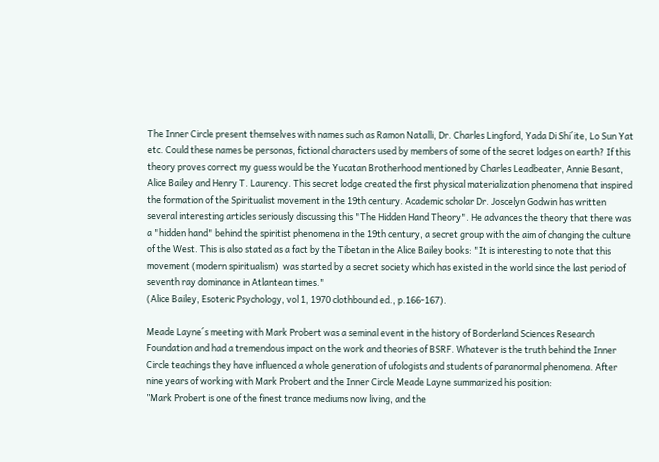The Inner Circle present themselves with names such as Ramon Natalli, Dr. Charles Lingford, Yada Di Shi´ite, Lo Sun Yat etc. Could these names be personas, fictional characters used by members of some of the secret lodges on earth? If this theory proves correct my guess would be the Yucatan Brotherhood mentioned by Charles Leadbeater, Annie Besant, Alice Bailey and Henry T. Laurency. This secret lodge created the first physical materialization phenomena that inspired the formation of the Spiritualist movement in the 19th century. Academic scholar Dr. Joscelyn Godwin has written several interesting articles seriously discussing this "The Hidden Hand Theory". He advances the theory that there was a "hidden hand" behind the spiritist phenomena in the 19th century, a secret group with the aim of changing the culture of the West. This is also stated as a fact by the Tibetan in the Alice Bailey books: "It is interesting to note that this movement (modern spiritualism)  was started by a secret society which has existed in the world since the last period of seventh ray dominance in Atlantean times."
(Alice Bailey, Esoteric Psychology, vol 1, 1970 clothbound ed., p.166-167).

Meade Layne´s meeting with Mark Probert was a seminal event in the history of Borderland Sciences Research Foundation and had a tremendous impact on the work and theories of BSRF. Whatever is the truth behind the Inner Circle teachings they have influenced a whole generation of ufologists and students of paranormal phenomena. After nine years of working with Mark Probert and the Inner Circle Meade Layne summarized his position:
”Mark Probert is one of the finest trance mediums now living, and the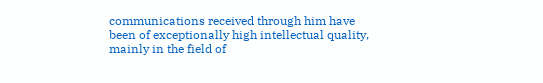communications received through him have been of exceptionally high intellectual quality, mainly in the field of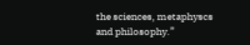the sciences, metaphyscs and philosophy.”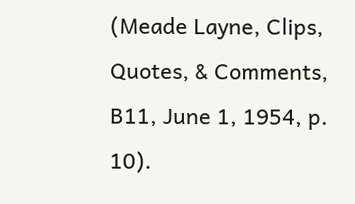(Meade Layne, Clips, Quotes, & Comments, B11, June 1, 1954, p. 10).